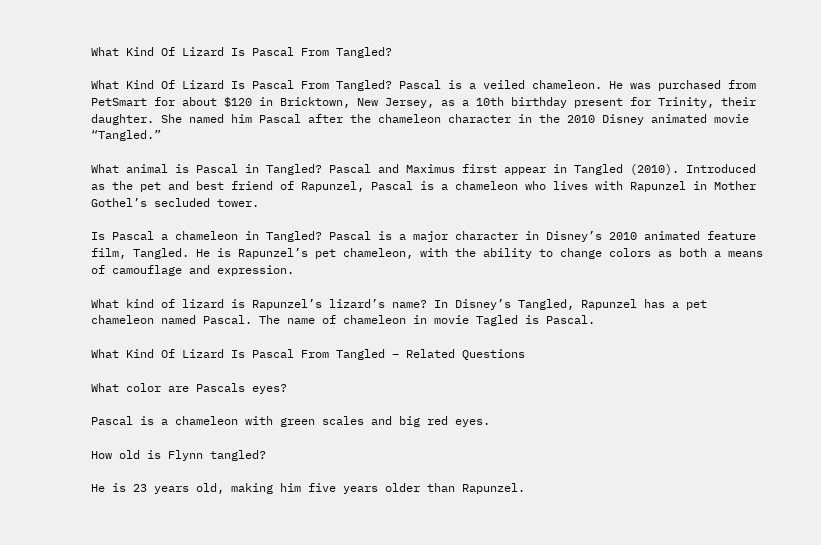What Kind Of Lizard Is Pascal From Tangled?

What Kind Of Lizard Is Pascal From Tangled? Pascal is a veiled chameleon. He was purchased from PetSmart for about $120 in Bricktown, New Jersey, as a 10th birthday present for Trinity, their daughter. She named him Pascal after the chameleon character in the 2010 Disney animated movie “Tangled.”

What animal is Pascal in Tangled? Pascal and Maximus first appear in Tangled (2010). Introduced as the pet and best friend of Rapunzel, Pascal is a chameleon who lives with Rapunzel in Mother Gothel’s secluded tower.

Is Pascal a chameleon in Tangled? Pascal is a major character in Disney’s 2010 animated feature film, Tangled. He is Rapunzel’s pet chameleon, with the ability to change colors as both a means of camouflage and expression.

What kind of lizard is Rapunzel’s lizard’s name? In Disney’s Tangled, Rapunzel has a pet chameleon named Pascal. The name of chameleon in movie Tagled is Pascal.

What Kind Of Lizard Is Pascal From Tangled – Related Questions

What color are Pascals eyes?

Pascal is a chameleon with green scales and big red eyes.

How old is Flynn tangled?

He is 23 years old, making him five years older than Rapunzel.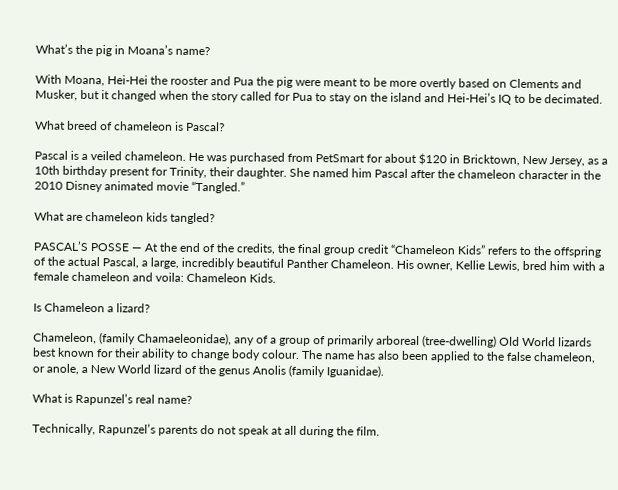What’s the pig in Moana’s name?

With Moana, Hei-Hei the rooster and Pua the pig were meant to be more overtly based on Clements and Musker, but it changed when the story called for Pua to stay on the island and Hei-Hei’s IQ to be decimated.

What breed of chameleon is Pascal?

Pascal is a veiled chameleon. He was purchased from PetSmart for about $120 in Bricktown, New Jersey, as a 10th birthday present for Trinity, their daughter. She named him Pascal after the chameleon character in the 2010 Disney animated movie “Tangled.”

What are chameleon kids tangled?

PASCAL’S POSSE — At the end of the credits, the final group credit “Chameleon Kids” refers to the offspring of the actual Pascal, a large, incredibly beautiful Panther Chameleon. His owner, Kellie Lewis, bred him with a female chameleon and voila: Chameleon Kids.

Is Chameleon a lizard?

Chameleon, (family Chamaeleonidae), any of a group of primarily arboreal (tree-dwelling) Old World lizards best known for their ability to change body colour. The name has also been applied to the false chameleon, or anole, a New World lizard of the genus Anolis (family Iguanidae).

What is Rapunzel’s real name?

Technically, Rapunzel’s parents do not speak at all during the film.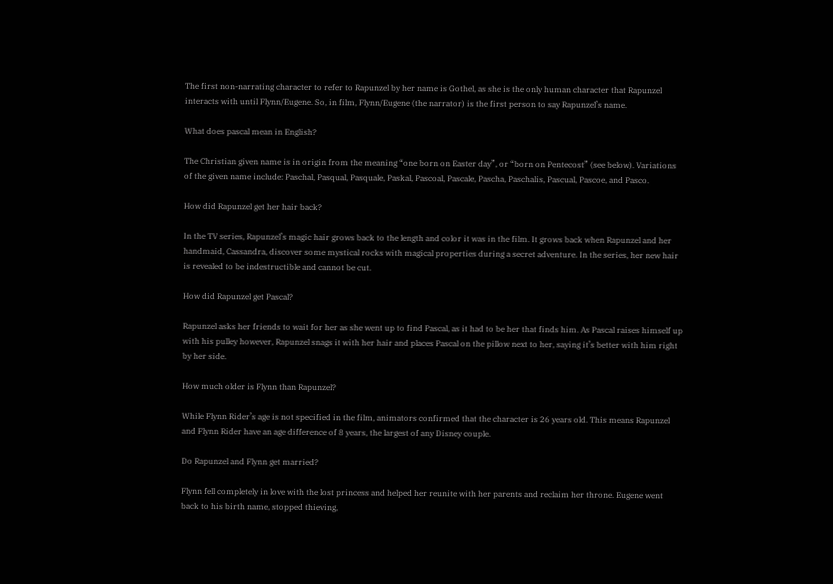The first non-narrating character to refer to Rapunzel by her name is Gothel, as she is the only human character that Rapunzel interacts with until Flynn/Eugene. So, in film, Flynn/Eugene (the narrator) is the first person to say Rapunzel’s name.

What does pascal mean in English?

The Christian given name is in origin from the meaning “one born on Easter day”, or “born on Pentecost” (see below). Variations of the given name include: Paschal, Pasqual, Pasquale, Paskal, Pascoal, Pascale, Pascha, Paschalis, Pascual, Pascoe, and Pasco.

How did Rapunzel get her hair back?

In the TV series, Rapunzel’s magic hair grows back to the length and color it was in the film. It grows back when Rapunzel and her handmaid, Cassandra, discover some mystical rocks with magical properties during a secret adventure. In the series, her new hair is revealed to be indestructible and cannot be cut.

How did Rapunzel get Pascal?

Rapunzel asks her friends to wait for her as she went up to find Pascal, as it had to be her that finds him. As Pascal raises himself up with his pulley however, Rapunzel snags it with her hair and places Pascal on the pillow next to her, saying it’s better with him right by her side.

How much older is Flynn than Rapunzel?

While Flynn Rider’s age is not specified in the film, animators confirmed that the character is 26 years old. This means Rapunzel and Flynn Rider have an age difference of 8 years, the largest of any Disney couple.

Do Rapunzel and Flynn get married?

Flynn fell completely in love with the lost princess and helped her reunite with her parents and reclaim her throne. Eugene went back to his birth name, stopped thieving,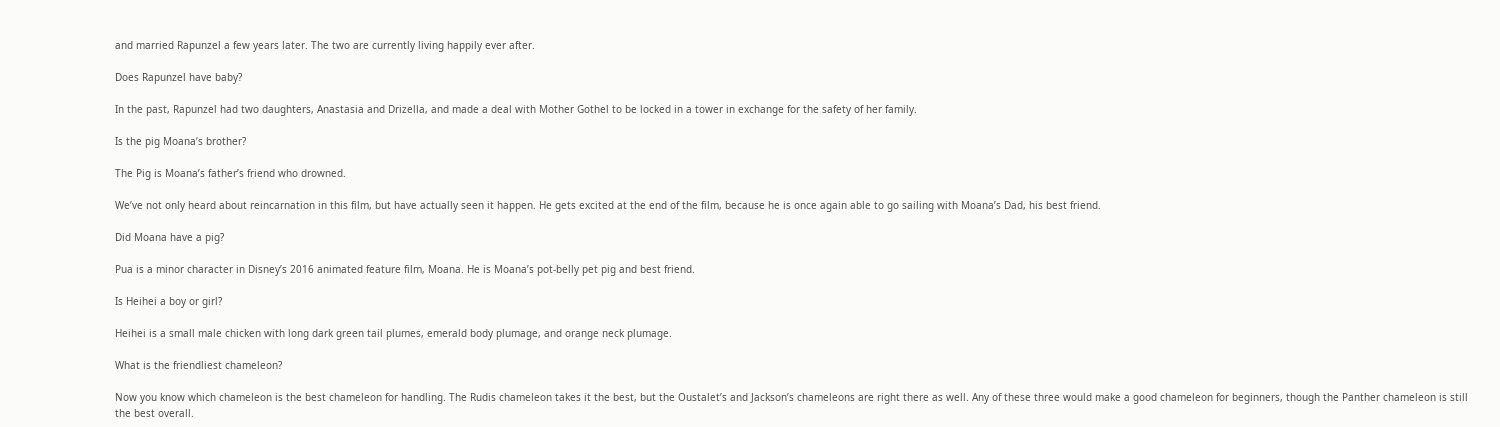and married Rapunzel a few years later. The two are currently living happily ever after.

Does Rapunzel have baby?

In the past, Rapunzel had two daughters, Anastasia and Drizella, and made a deal with Mother Gothel to be locked in a tower in exchange for the safety of her family.

Is the pig Moana’s brother?

The Pig is Moana’s father’s friend who drowned.

We’ve not only heard about reincarnation in this film, but have actually seen it happen. He gets excited at the end of the film, because he is once again able to go sailing with Moana’s Dad, his best friend.

Did Moana have a pig?

Pua is a minor character in Disney’s 2016 animated feature film, Moana. He is Moana’s pot-belly pet pig and best friend.

Is Heihei a boy or girl?

Heihei is a small male chicken with long dark green tail plumes, emerald body plumage, and orange neck plumage.

What is the friendliest chameleon?

Now you know which chameleon is the best chameleon for handling. The Rudis chameleon takes it the best, but the Oustalet’s and Jackson’s chameleons are right there as well. Any of these three would make a good chameleon for beginners, though the Panther chameleon is still the best overall.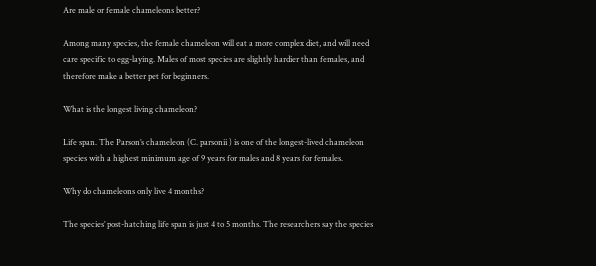Are male or female chameleons better?

Among many species, the female chameleon will eat a more complex diet, and will need care specific to egg-laying. Males of most species are slightly hardier than females, and therefore make a better pet for beginners.

What is the longest living chameleon?

Life span. The Parson’s chameleon (C. parsonii ) is one of the longest-lived chameleon species with a highest minimum age of 9 years for males and 8 years for females.

Why do chameleons only live 4 months?

The species’ post-hatching life span is just 4 to 5 months. The researchers say the species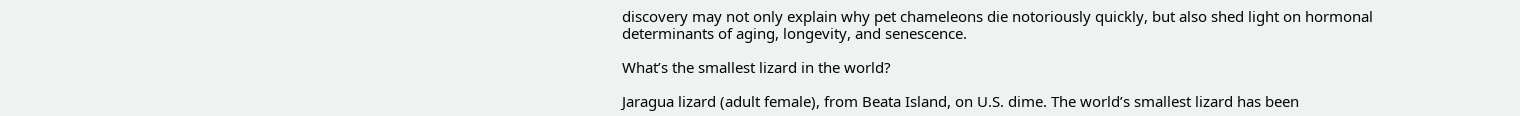discovery may not only explain why pet chameleons die notoriously quickly, but also shed light on hormonal determinants of aging, longevity, and senescence.

What’s the smallest lizard in the world?

Jaragua lizard (adult female), from Beata Island, on U.S. dime. The world’s smallest lizard has been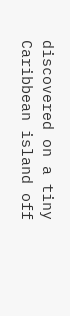discovered on a tiny Caribbean island off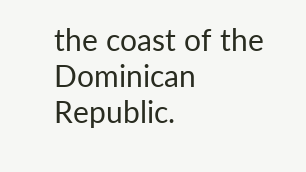the coast of the Dominican Republic.